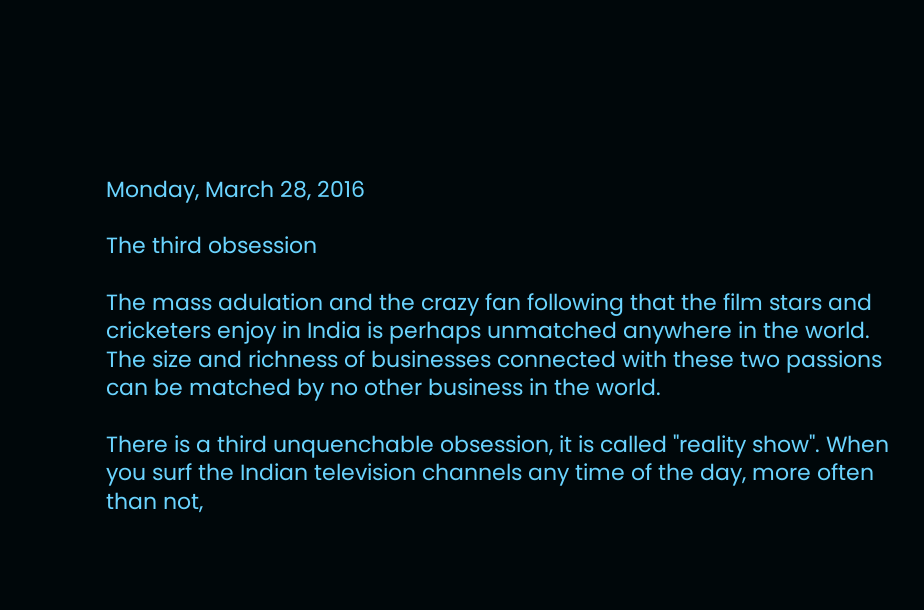Monday, March 28, 2016

The third obsession

The mass adulation and the crazy fan following that the film stars and cricketers enjoy in India is perhaps unmatched anywhere in the world. The size and richness of businesses connected with these two passions can be matched by no other business in the world.

There is a third unquenchable obsession, it is called "reality show". When you surf the Indian television channels any time of the day, more often than not,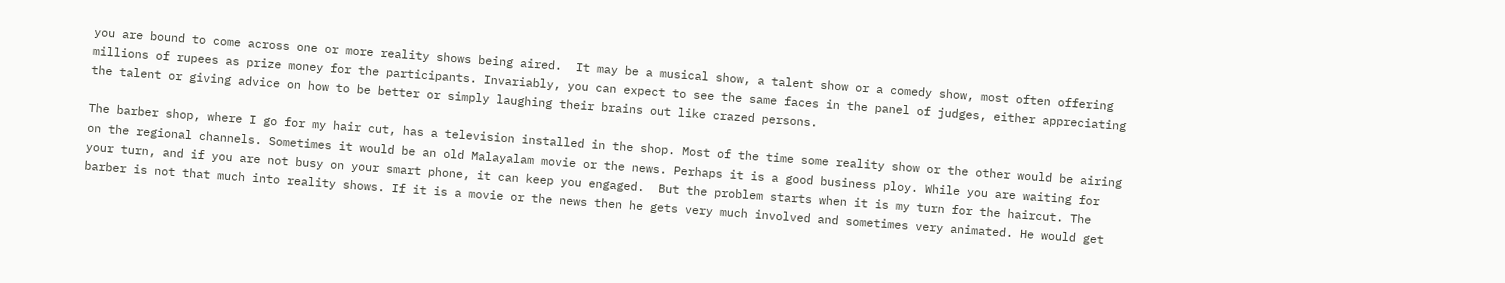you are bound to come across one or more reality shows being aired.  It may be a musical show, a talent show or a comedy show, most often offering millions of rupees as prize money for the participants. Invariably, you can expect to see the same faces in the panel of judges, either appreciating the talent or giving advice on how to be better or simply laughing their brains out like crazed persons.

The barber shop, where I go for my hair cut, has a television installed in the shop. Most of the time some reality show or the other would be airing on the regional channels. Sometimes it would be an old Malayalam movie or the news. Perhaps it is a good business ploy. While you are waiting for your turn, and if you are not busy on your smart phone, it can keep you engaged.  But the problem starts when it is my turn for the haircut. The barber is not that much into reality shows. If it is a movie or the news then he gets very much involved and sometimes very animated. He would get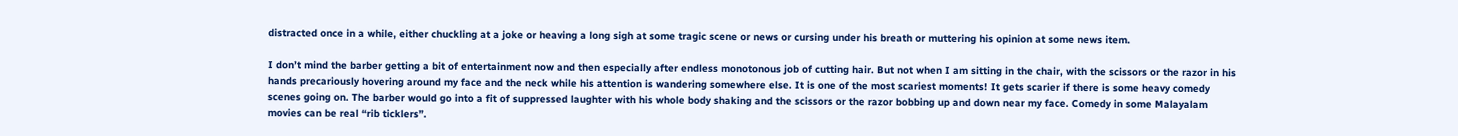distracted once in a while, either chuckling at a joke or heaving a long sigh at some tragic scene or news or cursing under his breath or muttering his opinion at some news item.

I don’t mind the barber getting a bit of entertainment now and then especially after endless monotonous job of cutting hair. But not when I am sitting in the chair, with the scissors or the razor in his hands precariously hovering around my face and the neck while his attention is wandering somewhere else. It is one of the most scariest moments! It gets scarier if there is some heavy comedy scenes going on. The barber would go into a fit of suppressed laughter with his whole body shaking and the scissors or the razor bobbing up and down near my face. Comedy in some Malayalam movies can be real “rib ticklers”.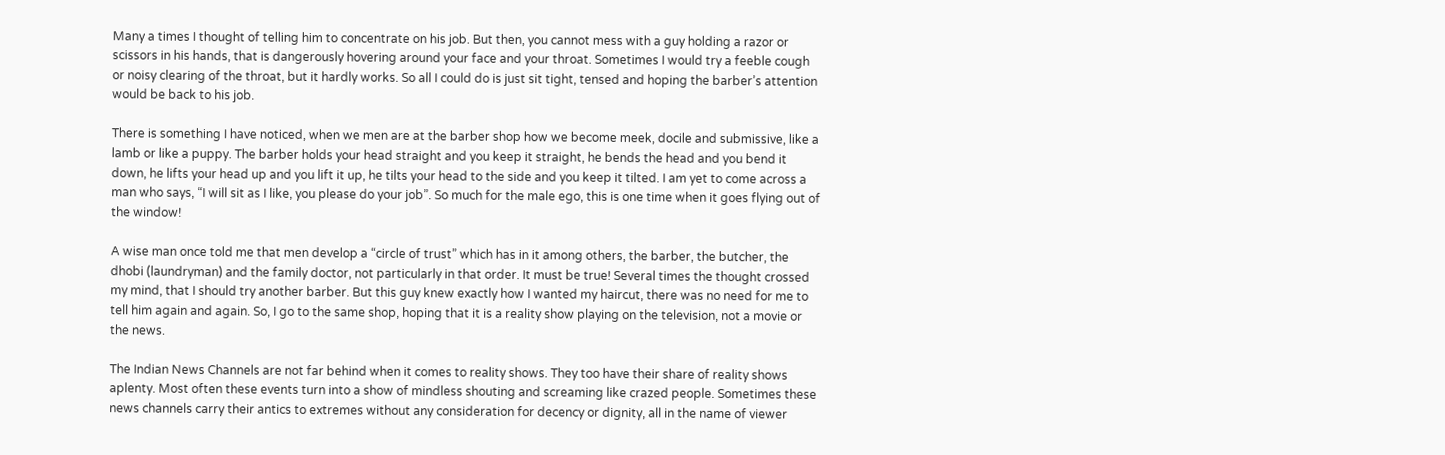Many a times I thought of telling him to concentrate on his job. But then, you cannot mess with a guy holding a razor or scissors in his hands, that is dangerously hovering around your face and your throat. Sometimes I would try a feeble cough or noisy clearing of the throat, but it hardly works. So all I could do is just sit tight, tensed and hoping the barber’s attention would be back to his job.

There is something I have noticed, when we men are at the barber shop how we become meek, docile and submissive, like a lamb or like a puppy. The barber holds your head straight and you keep it straight, he bends the head and you bend it down, he lifts your head up and you lift it up, he tilts your head to the side and you keep it tilted. I am yet to come across a man who says, “I will sit as I like, you please do your job”. So much for the male ego, this is one time when it goes flying out of the window!

A wise man once told me that men develop a “circle of trust” which has in it among others, the barber, the butcher, the dhobi (laundryman) and the family doctor, not particularly in that order. It must be true! Several times the thought crossed my mind, that I should try another barber. But this guy knew exactly how I wanted my haircut, there was no need for me to tell him again and again. So, I go to the same shop, hoping that it is a reality show playing on the television, not a movie or the news.

The Indian News Channels are not far behind when it comes to reality shows. They too have their share of reality shows aplenty. Most often these events turn into a show of mindless shouting and screaming like crazed people. Sometimes these news channels carry their antics to extremes without any consideration for decency or dignity, all in the name of viewer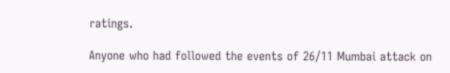ratings.

Anyone who had followed the events of 26/11 Mumbai attack on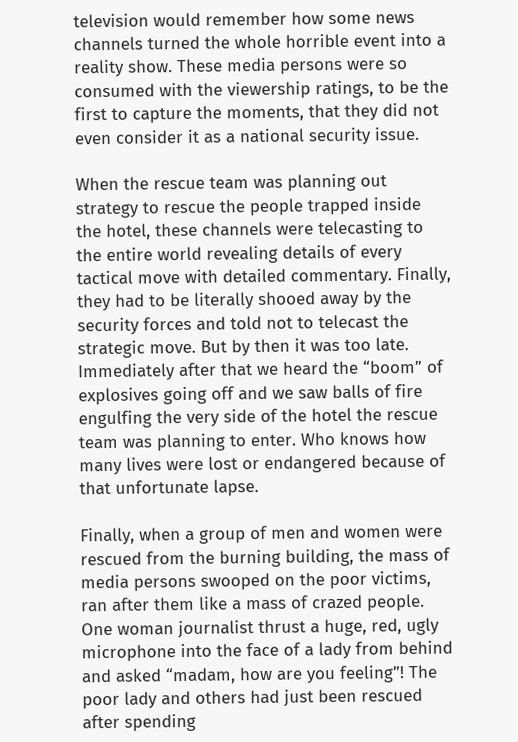television would remember how some news channels turned the whole horrible event into a reality show. These media persons were so consumed with the viewership ratings, to be the first to capture the moments, that they did not even consider it as a national security issue.

When the rescue team was planning out strategy to rescue the people trapped inside the hotel, these channels were telecasting to the entire world revealing details of every tactical move with detailed commentary. Finally, they had to be literally shooed away by the security forces and told not to telecast the strategic move. But by then it was too late. Immediately after that we heard the “boom” of explosives going off and we saw balls of fire engulfing the very side of the hotel the rescue team was planning to enter. Who knows how many lives were lost or endangered because of that unfortunate lapse.

Finally, when a group of men and women were rescued from the burning building, the mass of media persons swooped on the poor victims, ran after them like a mass of crazed people. One woman journalist thrust a huge, red, ugly microphone into the face of a lady from behind and asked “madam, how are you feeling”! The poor lady and others had just been rescued after spending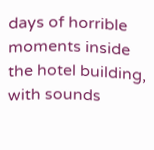days of horrible moments inside the hotel building, with sounds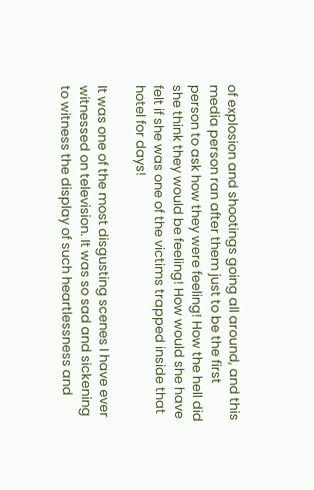of explosion and shootings going all around, and this media person ran after them just to be the first person to ask how they were feeling! How the hell did she think they would be feeling! How would she have felt if she was one of the victims trapped inside that hotel for days!

It was one of the most disgusting scenes I have ever witnessed on television. It was so sad and sickening to witness the display of such heartlessness and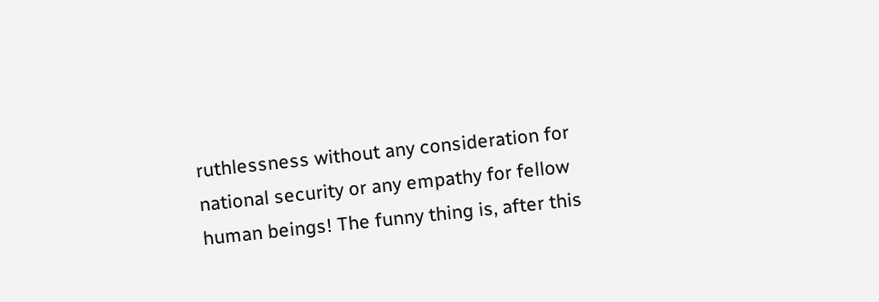ruthlessness without any consideration for national security or any empathy for fellow human beings! The funny thing is, after this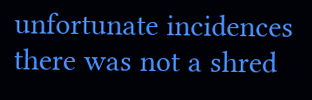unfortunate incidences there was not a shred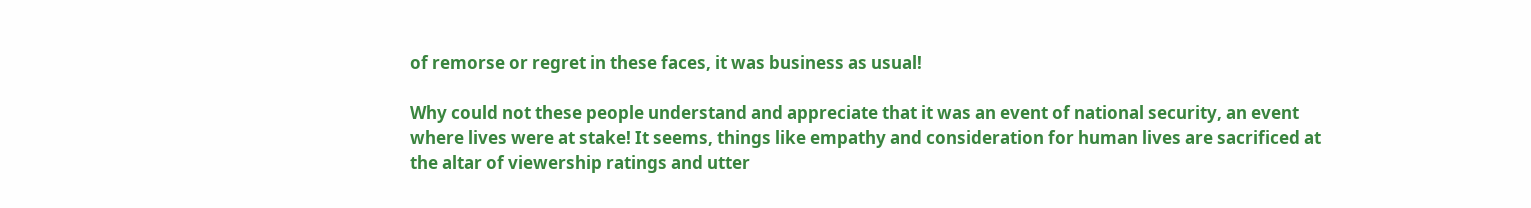of remorse or regret in these faces, it was business as usual!

Why could not these people understand and appreciate that it was an event of national security, an event where lives were at stake! It seems, things like empathy and consideration for human lives are sacrificed at the altar of viewership ratings and utter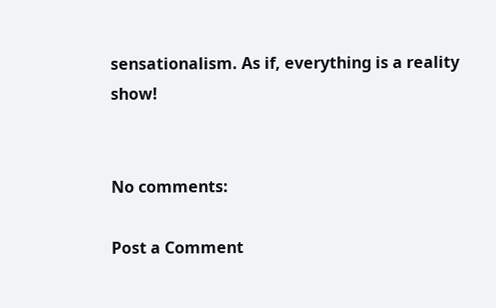sensationalism. As if, everything is a reality show!


No comments:

Post a Comment